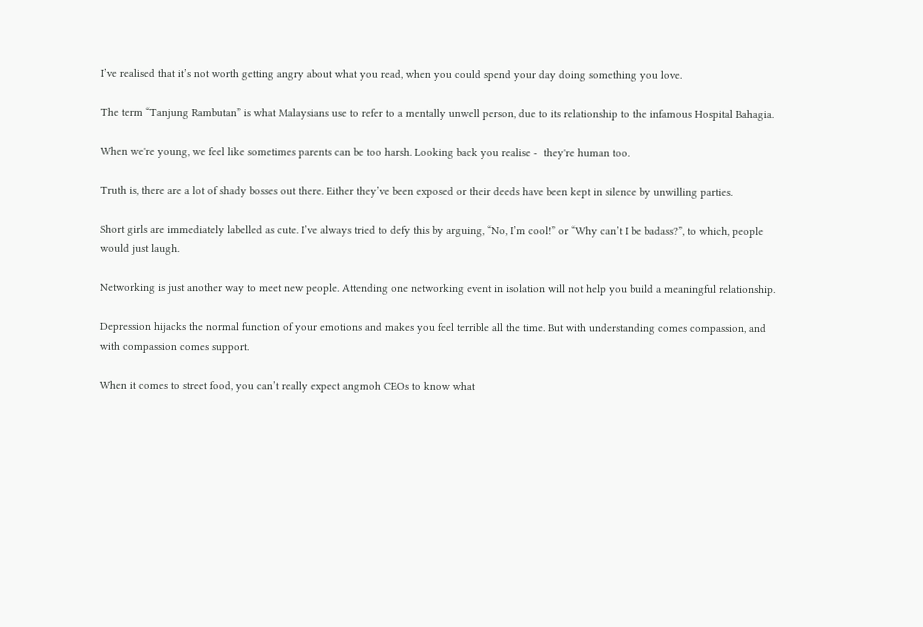I’ve realised that it’s not worth getting angry about what you read, when you could spend your day doing something you love.

The term “Tanjung Rambutan” is what Malaysians use to refer to a mentally unwell person, due to its relationship to the infamous Hospital Bahagia.

When we're young, we feel like sometimes parents can be too harsh. Looking back you realise -  they're human too.

Truth is, there are a lot of shady bosses out there. Either they’ve been exposed or their deeds have been kept in silence by unwilling parties.

Short girls are immediately labelled as cute. I’ve always tried to defy this by arguing, “No, I’m cool!” or “Why can’t I be badass?”, to which, people would just laugh.

Networking is just another way to meet new people. Attending one networking event in isolation will not help you build a meaningful relationship.

Depression hijacks the normal function of your emotions and makes you feel terrible all the time. But with understanding comes compassion, and with compassion comes support.

When it comes to street food, you can’t really expect angmoh CEOs to know what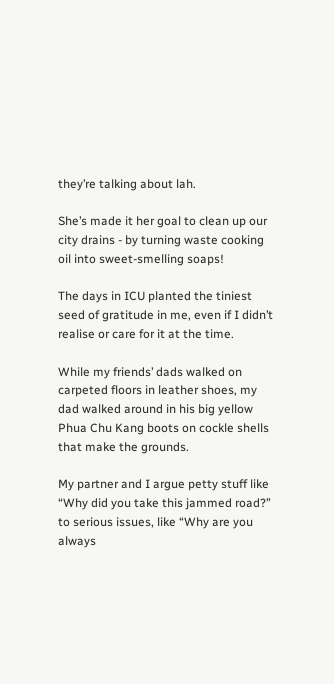they’re talking about lah.

She’s made it her goal to clean up our city drains - by turning waste cooking oil into sweet-smelling soaps!

The days in ICU planted the tiniest seed of gratitude in me, even if I didn’t realise or care for it at the time.

While my friends’ dads walked on carpeted floors in leather shoes, my dad walked around in his big yellow Phua Chu Kang boots on cockle shells that make the grounds.

My partner and I argue petty stuff like “Why did you take this jammed road?” to serious issues, like “Why are you always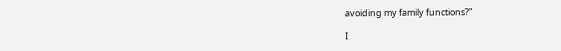avoiding my family functions?”

I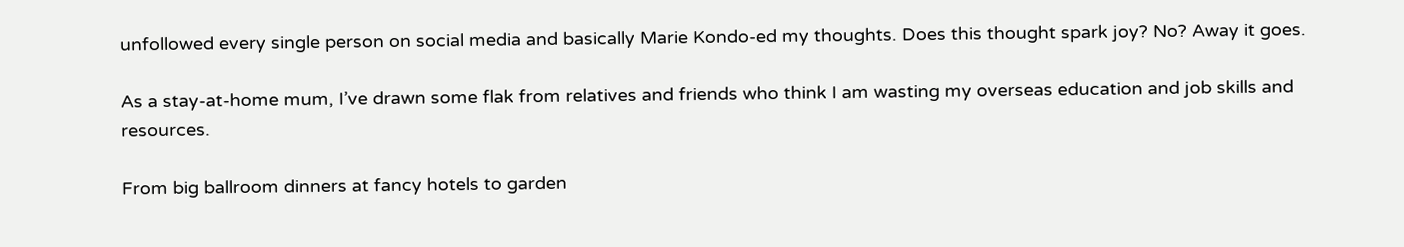unfollowed every single person on social media and basically Marie Kondo-ed my thoughts. Does this thought spark joy? No? Away it goes.

As a stay-at-home mum, I’ve drawn some flak from relatives and friends who think I am wasting my overseas education and job skills and resources.

From big ballroom dinners at fancy hotels to garden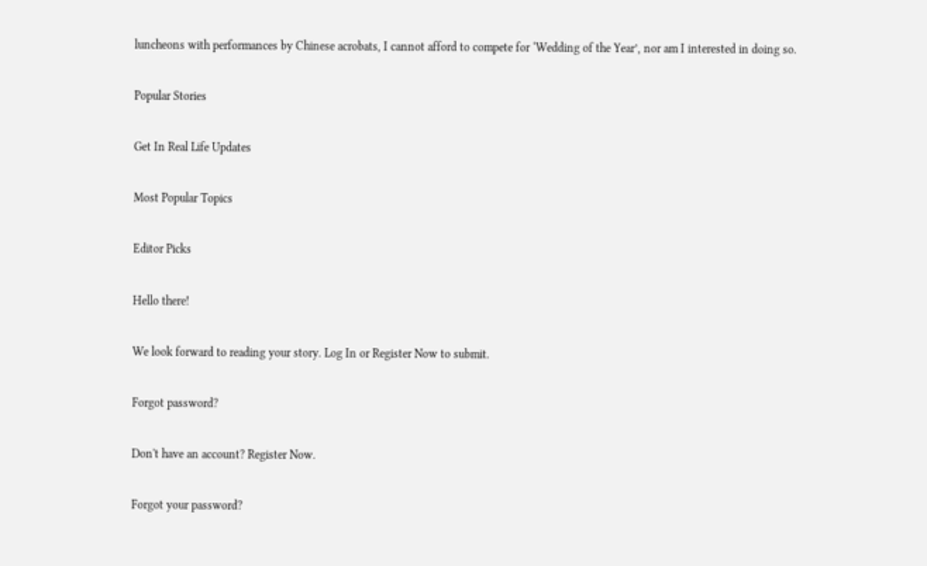luncheons with performances by Chinese acrobats, I cannot afford to compete for ‘Wedding of the Year’, nor am I interested in doing so.

Popular Stories

Get In Real Life Updates

Most Popular Topics

Editor Picks

Hello there!

We look forward to reading your story. Log In or Register Now to submit.

Forgot password?

Don't have an account? Register Now.

Forgot your password?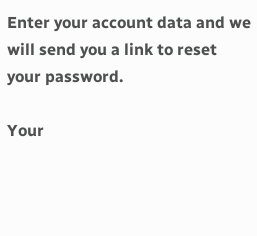Enter your account data and we will send you a link to reset your password.

Your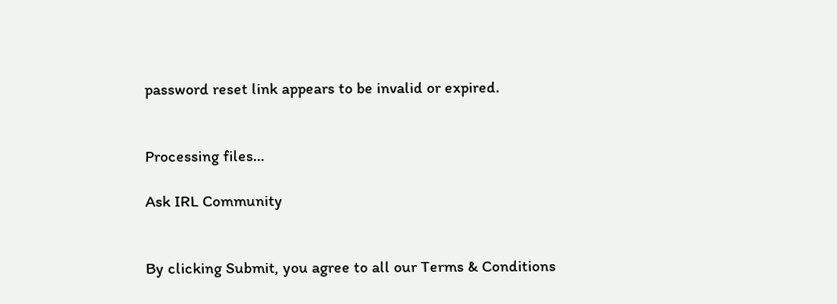password reset link appears to be invalid or expired.


Processing files…

Ask IRL Community


By clicking Submit, you agree to all our Terms & Conditions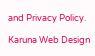and Privacy Policy.

Karuna Web Design